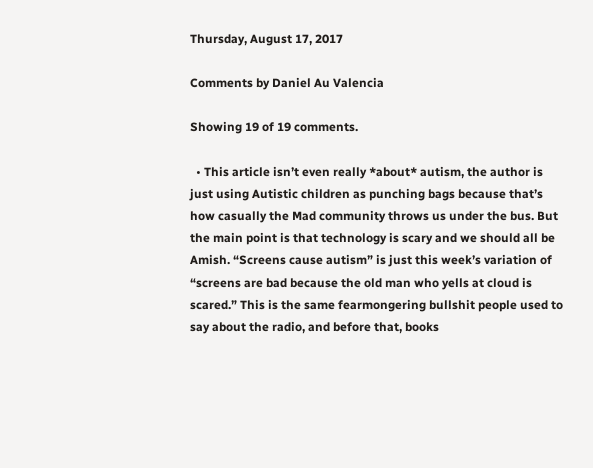Thursday, August 17, 2017

Comments by Daniel Au Valencia

Showing 19 of 19 comments.

  • This article isn’t even really *about* autism, the author is just using Autistic children as punching bags because that’s how casually the Mad community throws us under the bus. But the main point is that technology is scary and we should all be Amish. “Screens cause autism” is just this week’s variation of “screens are bad because the old man who yells at cloud is scared.” This is the same fearmongering bullshit people used to say about the radio, and before that, books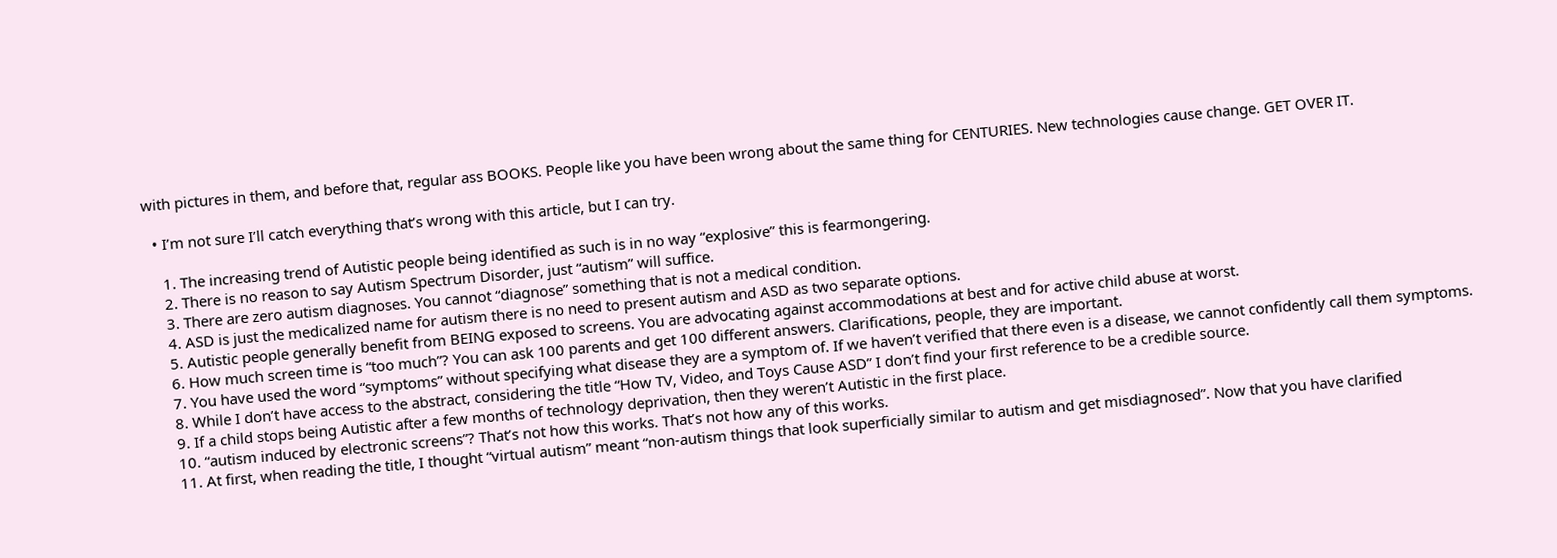with pictures in them, and before that, regular ass BOOKS. People like you have been wrong about the same thing for CENTURIES. New technologies cause change. GET OVER IT.

  • I’m not sure I’ll catch everything that’s wrong with this article, but I can try.

    1. The increasing trend of Autistic people being identified as such is in no way “explosive” this is fearmongering.
    2. There is no reason to say Autism Spectrum Disorder, just “autism” will suffice.
    3. There are zero autism diagnoses. You cannot “diagnose” something that is not a medical condition.
    4. ASD is just the medicalized name for autism there is no need to present autism and ASD as two separate options.
    5. Autistic people generally benefit from BEING exposed to screens. You are advocating against accommodations at best and for active child abuse at worst.
    6. How much screen time is “too much”? You can ask 100 parents and get 100 different answers. Clarifications, people, they are important.
    7. You have used the word “symptoms” without specifying what disease they are a symptom of. If we haven’t verified that there even is a disease, we cannot confidently call them symptoms.
    8. While I don’t have access to the abstract, considering the title “How TV, Video, and Toys Cause ASD” I don’t find your first reference to be a credible source.
    9. If a child stops being Autistic after a few months of technology deprivation, then they weren’t Autistic in the first place.
    10. “autism induced by electronic screens”? That’s not how this works. That’s not how any of this works.
    11. At first, when reading the title, I thought “virtual autism” meant “non-autism things that look superficially similar to autism and get misdiagnosed”. Now that you have clarified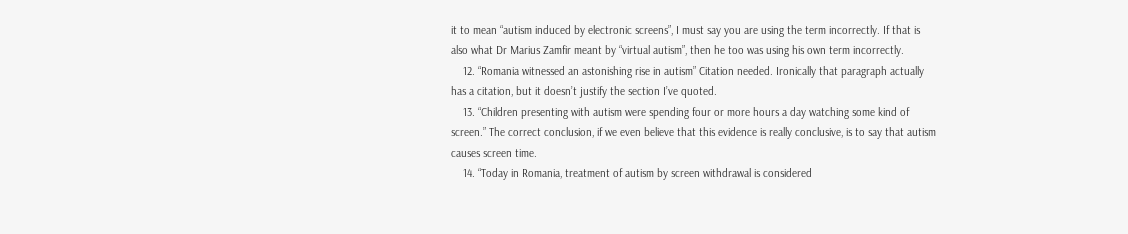it to mean “autism induced by electronic screens”, I must say you are using the term incorrectly. If that is also what Dr Marius Zamfir meant by “virtual autism”, then he too was using his own term incorrectly.
    12. “Romania witnessed an astonishing rise in autism” Citation needed. Ironically that paragraph actually has a citation, but it doesn’t justify the section I’ve quoted.
    13. “Children presenting with autism were spending four or more hours a day watching some kind of screen.” The correct conclusion, if we even believe that this evidence is really conclusive, is to say that autism causes screen time.
    14. “Today in Romania, treatment of autism by screen withdrawal is considered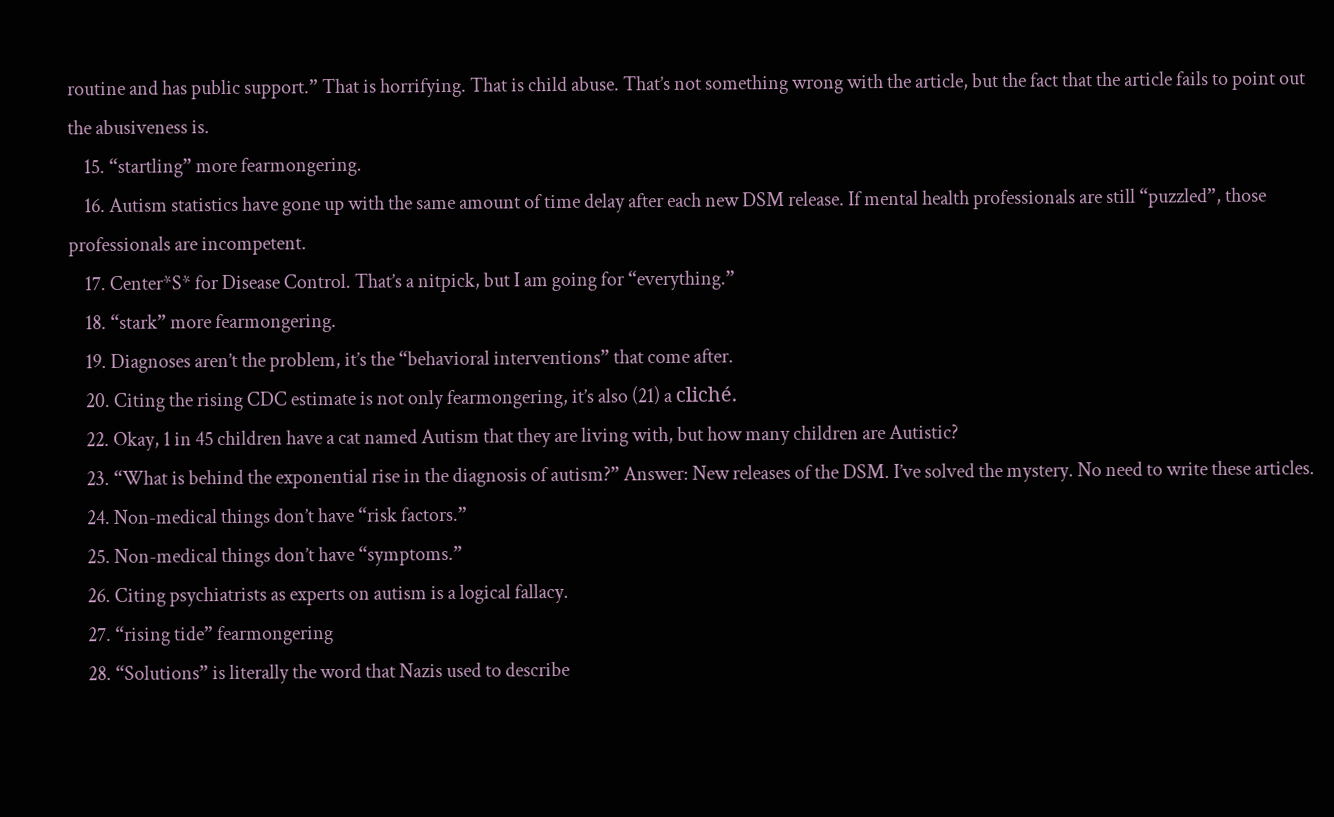routine and has public support.” That is horrifying. That is child abuse. That’s not something wrong with the article, but the fact that the article fails to point out the abusiveness is.
    15. “startling” more fearmongering.
    16. Autism statistics have gone up with the same amount of time delay after each new DSM release. If mental health professionals are still “puzzled”, those professionals are incompetent.
    17. Center*S* for Disease Control. That’s a nitpick, but I am going for “everything.”
    18. “stark” more fearmongering.
    19. Diagnoses aren’t the problem, it’s the “behavioral interventions” that come after.
    20. Citing the rising CDC estimate is not only fearmongering, it’s also (21) a cliché.
    22. Okay, 1 in 45 children have a cat named Autism that they are living with, but how many children are Autistic?
    23. “What is behind the exponential rise in the diagnosis of autism?” Answer: New releases of the DSM. I’ve solved the mystery. No need to write these articles.
    24. Non-medical things don’t have “risk factors.”
    25. Non-medical things don’t have “symptoms.”
    26. Citing psychiatrists as experts on autism is a logical fallacy.
    27. “rising tide” fearmongering
    28. “Solutions” is literally the word that Nazis used to describe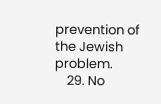prevention of the Jewish problem.
    29. No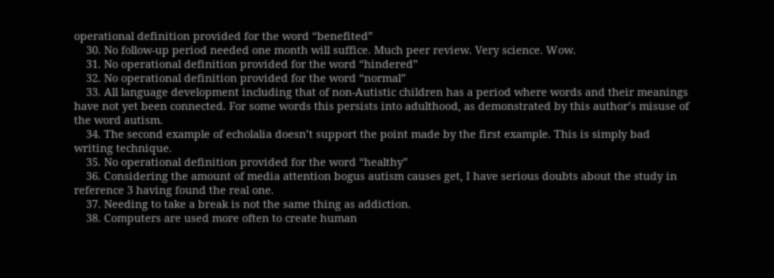operational definition provided for the word “benefited”
    30. No follow-up period needed one month will suffice. Much peer review. Very science. Wow.
    31. No operational definition provided for the word “hindered”
    32. No operational definition provided for the word “normal”
    33. All language development including that of non-Autistic children has a period where words and their meanings have not yet been connected. For some words this persists into adulthood, as demonstrated by this author’s misuse of the word autism.
    34. The second example of echolalia doesn’t support the point made by the first example. This is simply bad writing technique.
    35. No operational definition provided for the word “healthy”
    36. Considering the amount of media attention bogus autism causes get, I have serious doubts about the study in reference 3 having found the real one.
    37. Needing to take a break is not the same thing as addiction.
    38. Computers are used more often to create human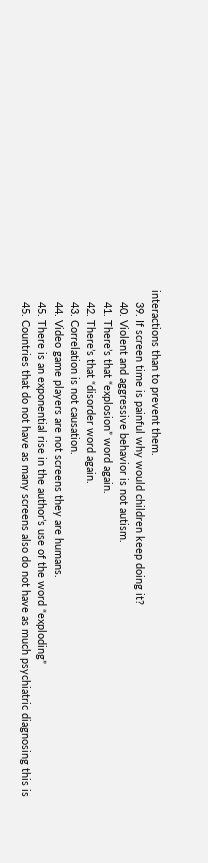interactions than to prevent them.
    39. If screen time is painful why would children keep doing it?
    40. Violent and aggressive behavior is not autism.
    41. There’s that “explosion” word again.
    42. There’s that “disorder word again.
    43. Correlation is not causation.
    44. Video game players are not screens they are humans.
    45. There is an exponential rise in the author’s use of the word “exploding”
    45. Countries that do not have as many screens also do not have as much psychiatric diagnosing this is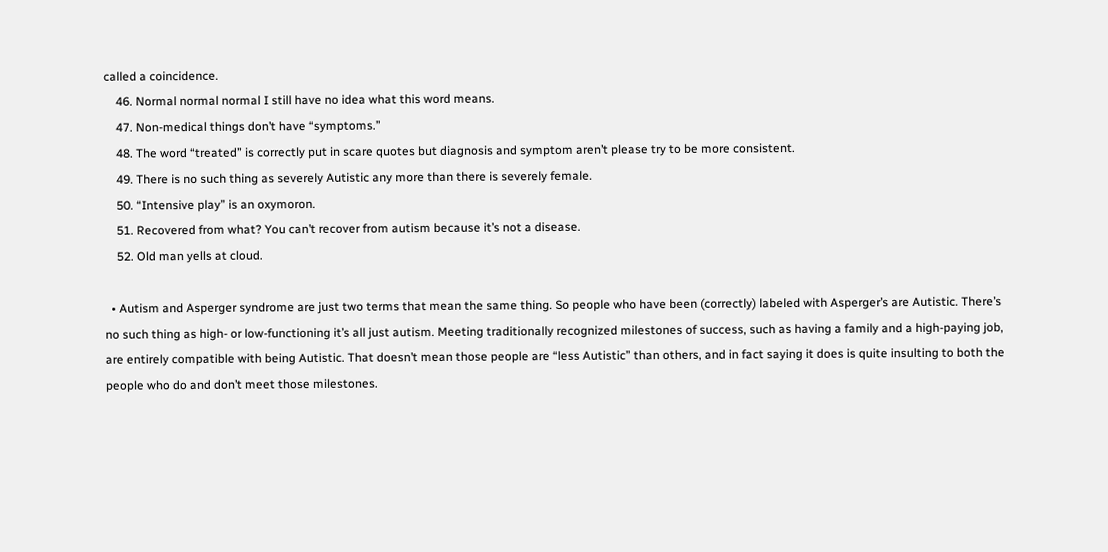called a coincidence.
    46. Normal normal normal I still have no idea what this word means.
    47. Non-medical things don’t have “symptoms.”
    48. The word “treated” is correctly put in scare quotes but diagnosis and symptom aren’t please try to be more consistent.
    49. There is no such thing as severely Autistic any more than there is severely female.
    50. “Intensive play” is an oxymoron.
    51. Recovered from what? You can’t recover from autism because it’s not a disease.
    52. Old man yells at cloud.

  • Autism and Asperger syndrome are just two terms that mean the same thing. So people who have been (correctly) labeled with Asperger’s are Autistic. There’s no such thing as high- or low-functioning it’s all just autism. Meeting traditionally recognized milestones of success, such as having a family and a high-paying job, are entirely compatible with being Autistic. That doesn’t mean those people are “less Autistic” than others, and in fact saying it does is quite insulting to both the people who do and don’t meet those milestones.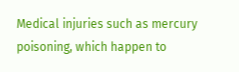Medical injuries such as mercury poisoning, which happen to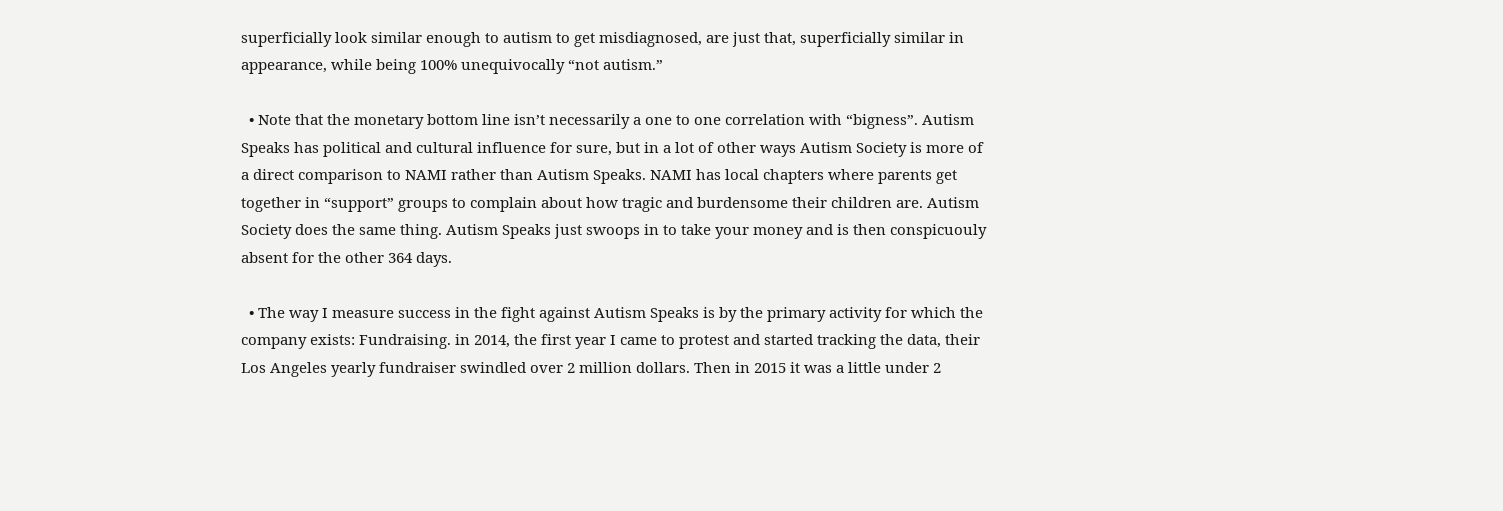superficially look similar enough to autism to get misdiagnosed, are just that, superficially similar in appearance, while being 100% unequivocally “not autism.”

  • Note that the monetary bottom line isn’t necessarily a one to one correlation with “bigness”. Autism Speaks has political and cultural influence for sure, but in a lot of other ways Autism Society is more of a direct comparison to NAMI rather than Autism Speaks. NAMI has local chapters where parents get together in “support” groups to complain about how tragic and burdensome their children are. Autism Society does the same thing. Autism Speaks just swoops in to take your money and is then conspicuouly absent for the other 364 days.

  • The way I measure success in the fight against Autism Speaks is by the primary activity for which the company exists: Fundraising. in 2014, the first year I came to protest and started tracking the data, their Los Angeles yearly fundraiser swindled over 2 million dollars. Then in 2015 it was a little under 2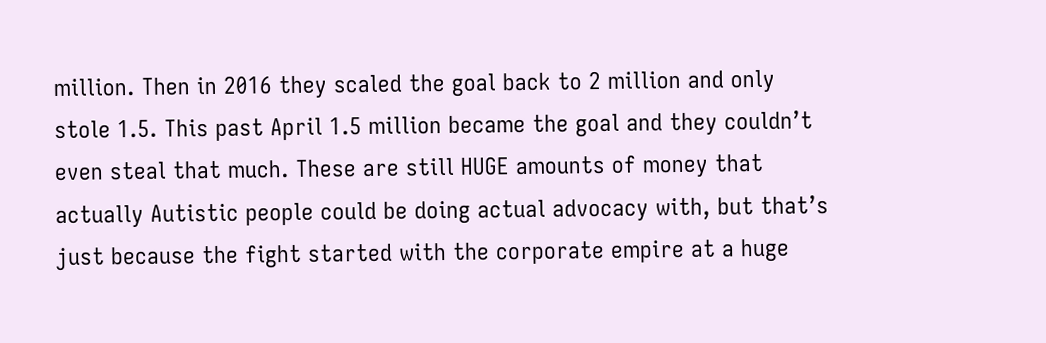million. Then in 2016 they scaled the goal back to 2 million and only stole 1.5. This past April 1.5 million became the goal and they couldn’t even steal that much. These are still HUGE amounts of money that actually Autistic people could be doing actual advocacy with, but that’s just because the fight started with the corporate empire at a huge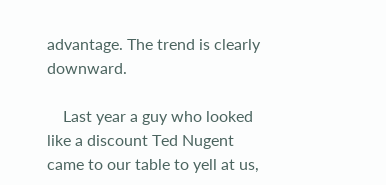advantage. The trend is clearly downward.

    Last year a guy who looked like a discount Ted Nugent came to our table to yell at us,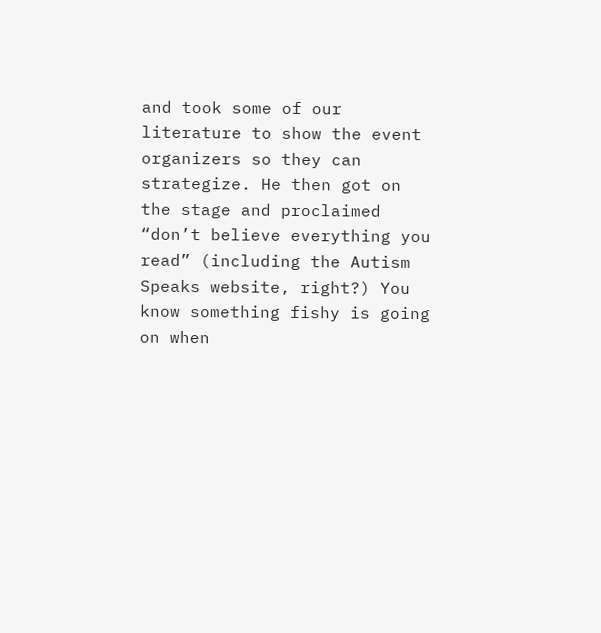and took some of our literature to show the event organizers so they can strategize. He then got on the stage and proclaimed “don’t believe everything you read” (including the Autism Speaks website, right?) You know something fishy is going on when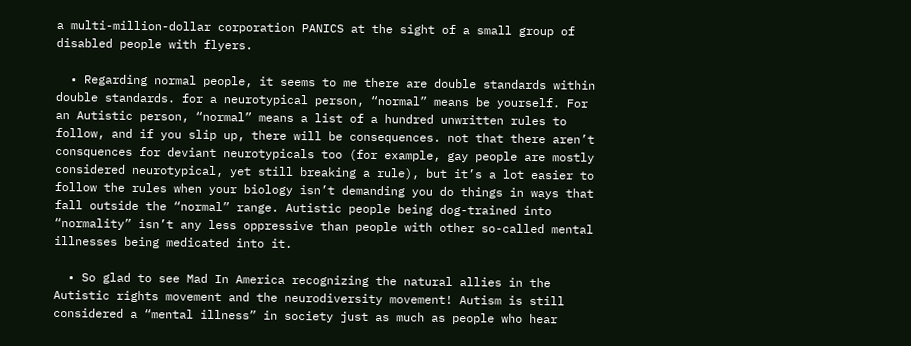a multi-million-dollar corporation PANICS at the sight of a small group of disabled people with flyers.

  • Regarding normal people, it seems to me there are double standards within double standards. for a neurotypical person, “normal” means be yourself. For an Autistic person, “normal” means a list of a hundred unwritten rules to follow, and if you slip up, there will be consequences. not that there aren’t consquences for deviant neurotypicals too (for example, gay people are mostly considered neurotypical, yet still breaking a rule), but it’s a lot easier to follow the rules when your biology isn’t demanding you do things in ways that fall outside the “normal” range. Autistic people being dog-trained into “normality” isn’t any less oppressive than people with other so-called mental illnesses being medicated into it.

  • So glad to see Mad In America recognizing the natural allies in the Autistic rights movement and the neurodiversity movement! Autism is still considered a “mental illness” in society just as much as people who hear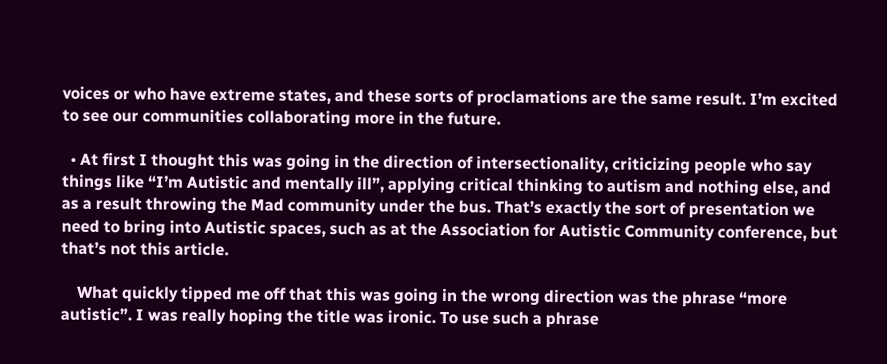voices or who have extreme states, and these sorts of proclamations are the same result. I’m excited to see our communities collaborating more in the future.

  • At first I thought this was going in the direction of intersectionality, criticizing people who say things like “I’m Autistic and mentally ill”, applying critical thinking to autism and nothing else, and as a result throwing the Mad community under the bus. That’s exactly the sort of presentation we need to bring into Autistic spaces, such as at the Association for Autistic Community conference, but that’s not this article.

    What quickly tipped me off that this was going in the wrong direction was the phrase “more autistic”. I was really hoping the title was ironic. To use such a phrase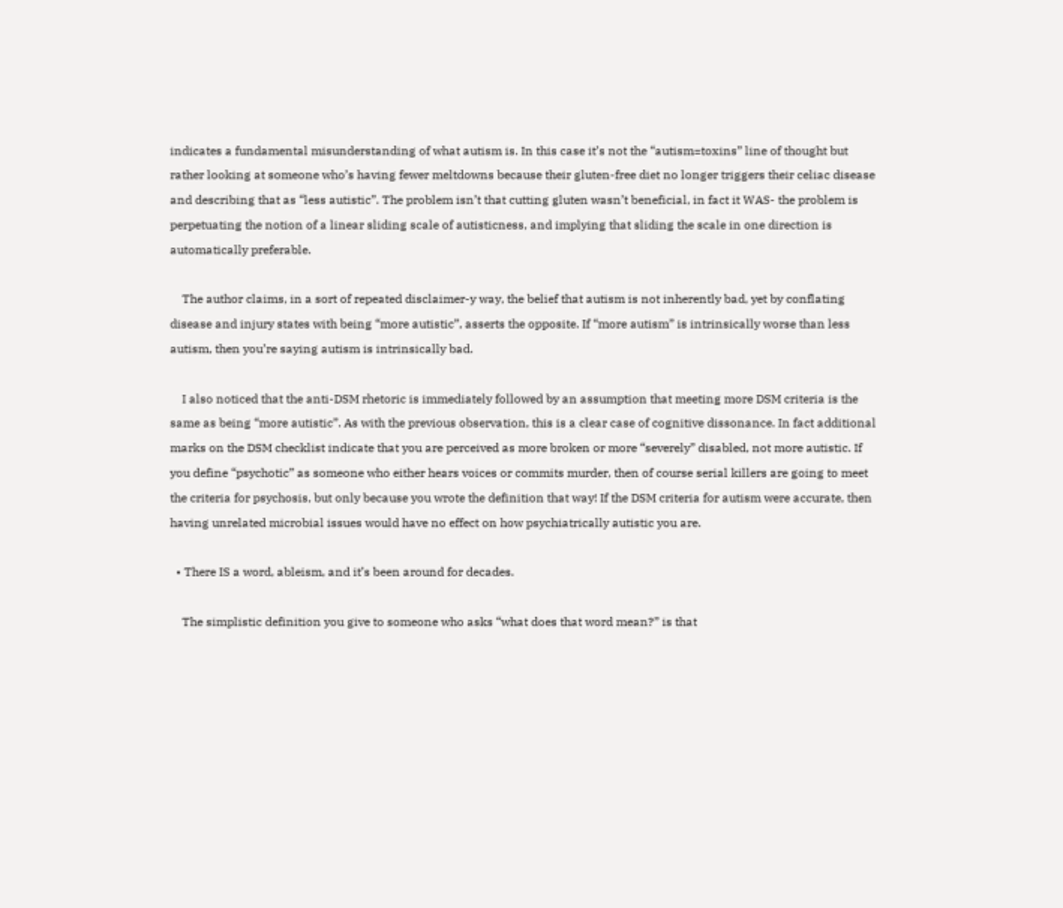indicates a fundamental misunderstanding of what autism is. In this case it’s not the “autism=toxins” line of thought but rather looking at someone who’s having fewer meltdowns because their gluten-free diet no longer triggers their celiac disease and describing that as “less autistic”. The problem isn’t that cutting gluten wasn’t beneficial, in fact it WAS- the problem is perpetuating the notion of a linear sliding scale of autisticness, and implying that sliding the scale in one direction is automatically preferable.

    The author claims, in a sort of repeated disclaimer-y way, the belief that autism is not inherently bad, yet by conflating disease and injury states with being “more autistic”, asserts the opposite. If “more autism” is intrinsically worse than less autism, then you’re saying autism is intrinsically bad.

    I also noticed that the anti-DSM rhetoric is immediately followed by an assumption that meeting more DSM criteria is the same as being “more autistic”. As with the previous observation, this is a clear case of cognitive dissonance. In fact additional marks on the DSM checklist indicate that you are perceived as more broken or more “severely” disabled, not more autistic. If you define “psychotic” as someone who either hears voices or commits murder, then of course serial killers are going to meet the criteria for psychosis, but only because you wrote the definition that way! If the DSM criteria for autism were accurate, then having unrelated microbial issues would have no effect on how psychiatrically autistic you are.

  • There IS a word, ableism, and it’s been around for decades.

    The simplistic definition you give to someone who asks “what does that word mean?” is that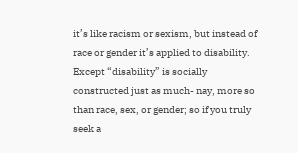it’s like racism or sexism, but instead of race or gender it’s applied to disability. Except “disability” is socially constructed just as much- nay, more so than race, sex, or gender; so if you truly seek a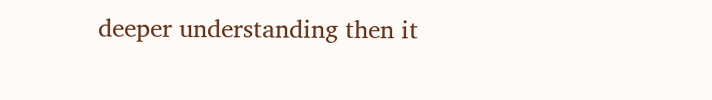deeper understanding then it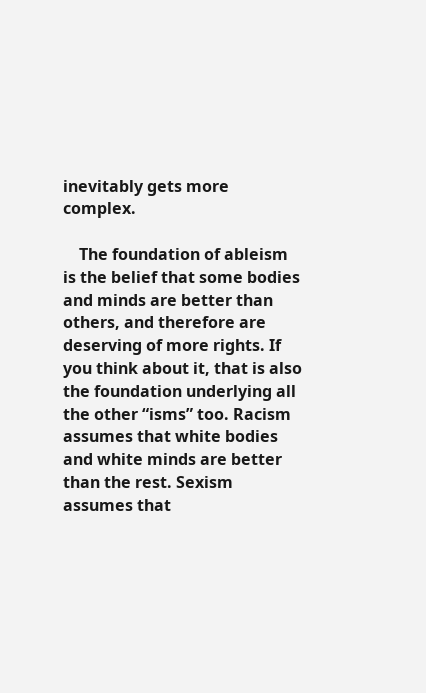inevitably gets more complex.

    The foundation of ableism is the belief that some bodies and minds are better than others, and therefore are deserving of more rights. If you think about it, that is also the foundation underlying all the other “isms” too. Racism assumes that white bodies and white minds are better than the rest. Sexism assumes that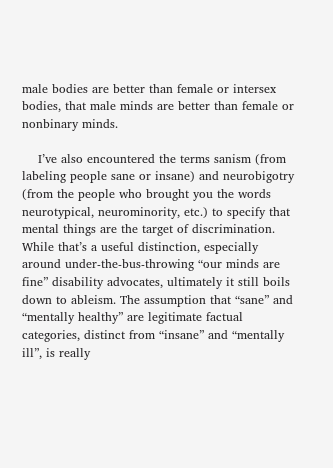male bodies are better than female or intersex bodies, that male minds are better than female or nonbinary minds.

    I’ve also encountered the terms sanism (from labeling people sane or insane) and neurobigotry (from the people who brought you the words neurotypical, neurominority, etc.) to specify that mental things are the target of discrimination. While that’s a useful distinction, especially around under-the-bus-throwing “our minds are fine” disability advocates, ultimately it still boils down to ableism. The assumption that “sane” and “mentally healthy” are legitimate factual categories, distinct from “insane” and “mentally ill”, is really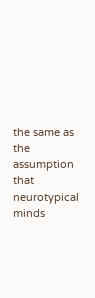the same as the assumption that neurotypical minds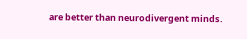are better than neurodivergent minds.